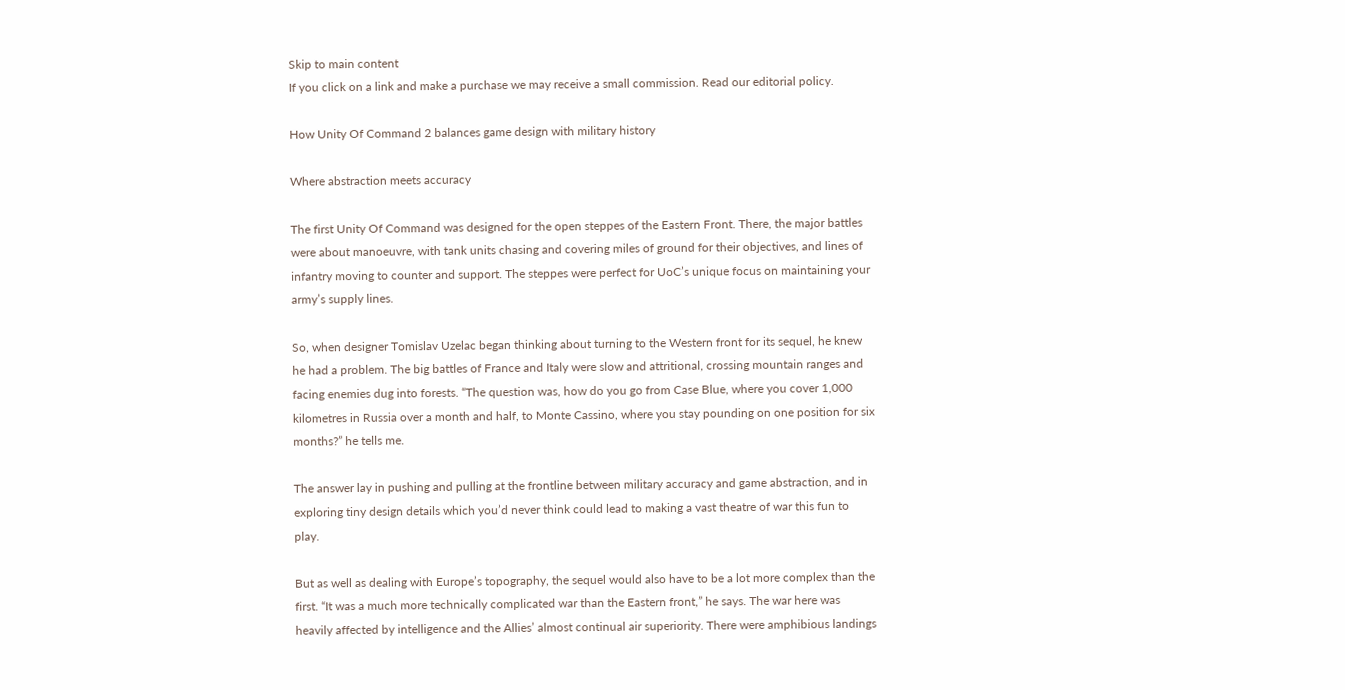Skip to main content
If you click on a link and make a purchase we may receive a small commission. Read our editorial policy.

How Unity Of Command 2 balances game design with military history

Where abstraction meets accuracy

The first Unity Of Command was designed for the open steppes of the Eastern Front. There, the major battles were about manoeuvre, with tank units chasing and covering miles of ground for their objectives, and lines of infantry moving to counter and support. The steppes were perfect for UoC’s unique focus on maintaining your army’s supply lines.

So, when designer Tomislav Uzelac began thinking about turning to the Western front for its sequel, he knew he had a problem. The big battles of France and Italy were slow and attritional, crossing mountain ranges and facing enemies dug into forests. “The question was, how do you go from Case Blue, where you cover 1,000 kilometres in Russia over a month and half, to Monte Cassino, where you stay pounding on one position for six months?” he tells me.

The answer lay in pushing and pulling at the frontline between military accuracy and game abstraction, and in exploring tiny design details which you’d never think could lead to making a vast theatre of war this fun to play.

But as well as dealing with Europe’s topography, the sequel would also have to be a lot more complex than the first. “It was a much more technically complicated war than the Eastern front,” he says. The war here was heavily affected by intelligence and the Allies’ almost continual air superiority. There were amphibious landings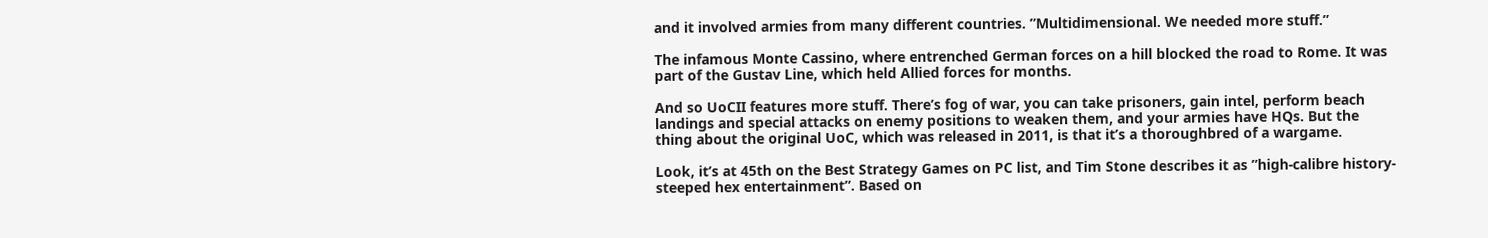and it involved armies from many different countries. ”Multidimensional. We needed more stuff.”

The infamous Monte Cassino, where entrenched German forces on a hill blocked the road to Rome. It was part of the Gustav Line, which held Allied forces for months.

And so UoCII features more stuff. There’s fog of war, you can take prisoners, gain intel, perform beach landings and special attacks on enemy positions to weaken them, and your armies have HQs. But the thing about the original UoC, which was released in 2011, is that it’s a thoroughbred of a wargame.

Look, it’s at 45th on the Best Strategy Games on PC list, and Tim Stone describes it as ”high-calibre history-steeped hex entertainment”. Based on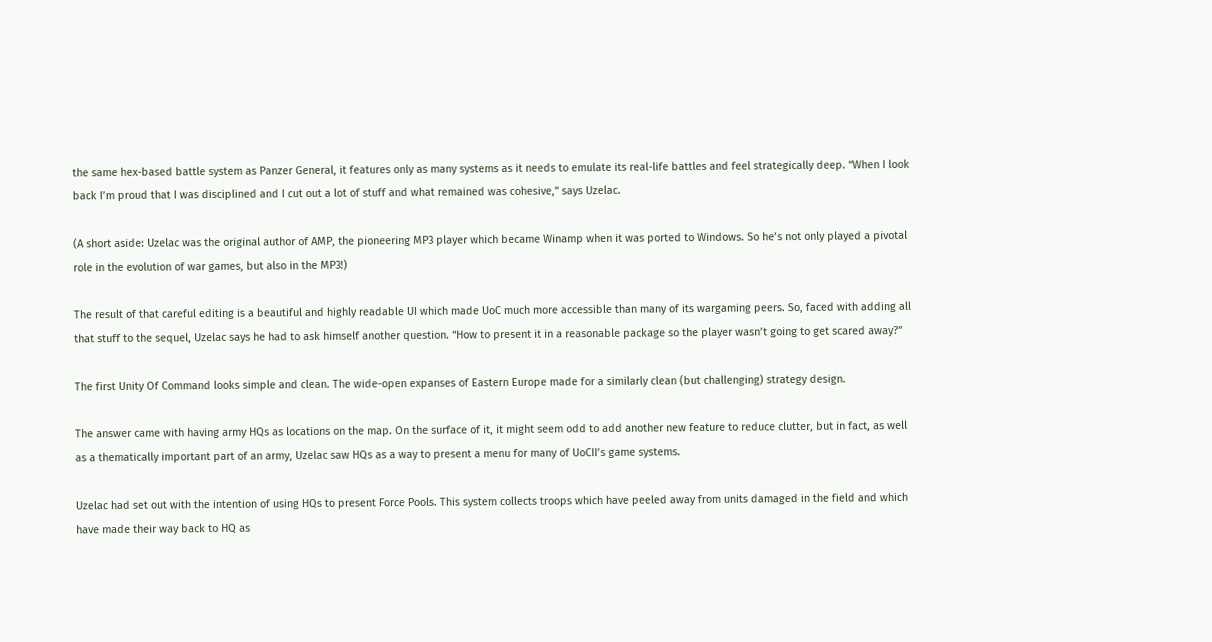the same hex-based battle system as Panzer General, it features only as many systems as it needs to emulate its real-life battles and feel strategically deep. “When I look back I’m proud that I was disciplined and I cut out a lot of stuff and what remained was cohesive,” says Uzelac.

(A short aside: Uzelac was the original author of AMP, the pioneering MP3 player which became Winamp when it was ported to Windows. So he’s not only played a pivotal role in the evolution of war games, but also in the MP3!)

The result of that careful editing is a beautiful and highly readable UI which made UoC much more accessible than many of its wargaming peers. So, faced with adding all that stuff to the sequel, Uzelac says he had to ask himself another question. “How to present it in a reasonable package so the player wasn’t going to get scared away?”

The first Unity Of Command looks simple and clean. The wide-open expanses of Eastern Europe made for a similarly clean (but challenging) strategy design.

The answer came with having army HQs as locations on the map. On the surface of it, it might seem odd to add another new feature to reduce clutter, but in fact, as well as a thematically important part of an army, Uzelac saw HQs as a way to present a menu for many of UoCII’s game systems.

Uzelac had set out with the intention of using HQs to present Force Pools. This system collects troops which have peeled away from units damaged in the field and which have made their way back to HQ as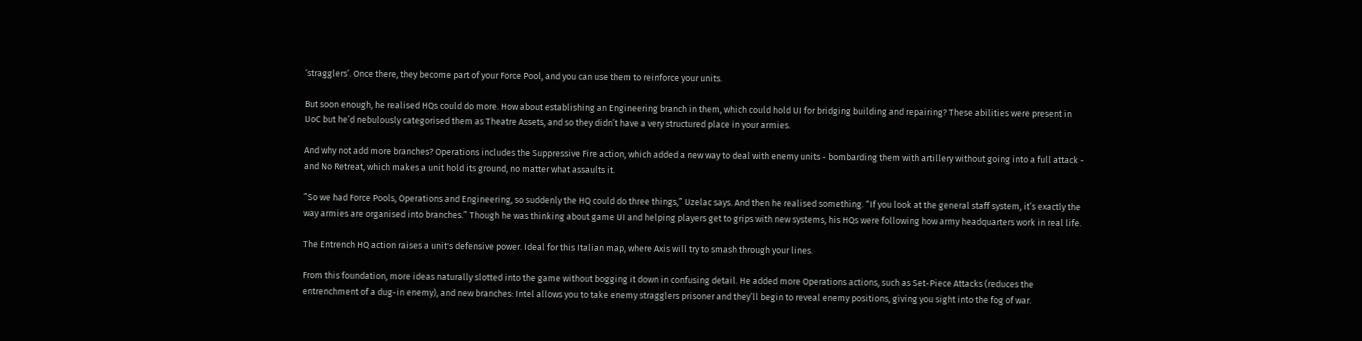‘stragglers’. Once there, they become part of your Force Pool, and you can use them to reinforce your units.

But soon enough, he realised HQs could do more. How about establishing an Engineering branch in them, which could hold UI for bridging building and repairing? These abilities were present in UoC but he’d nebulously categorised them as Theatre Assets, and so they didn’t have a very structured place in your armies.

And why not add more branches? Operations includes the Suppressive Fire action, which added a new way to deal with enemy units - bombarding them with artillery without going into a full attack - and No Retreat, which makes a unit hold its ground, no matter what assaults it.

”So we had Force Pools, Operations and Engineering, so suddenly the HQ could do three things,” Uzelac says. And then he realised something. “If you look at the general staff system, it’s exactly the way armies are organised into branches.” Though he was thinking about game UI and helping players get to grips with new systems, his HQs were following how army headquarters work in real life.

The Entrench HQ action raises a unit's defensive power. Ideal for this Italian map, where Axis will try to smash through your lines.

From this foundation, more ideas naturally slotted into the game without bogging it down in confusing detail. He added more Operations actions, such as Set-Piece Attacks (reduces the entrenchment of a dug-in enemy), and new branches: Intel allows you to take enemy stragglers prisoner and they’ll begin to reveal enemy positions, giving you sight into the fog of war.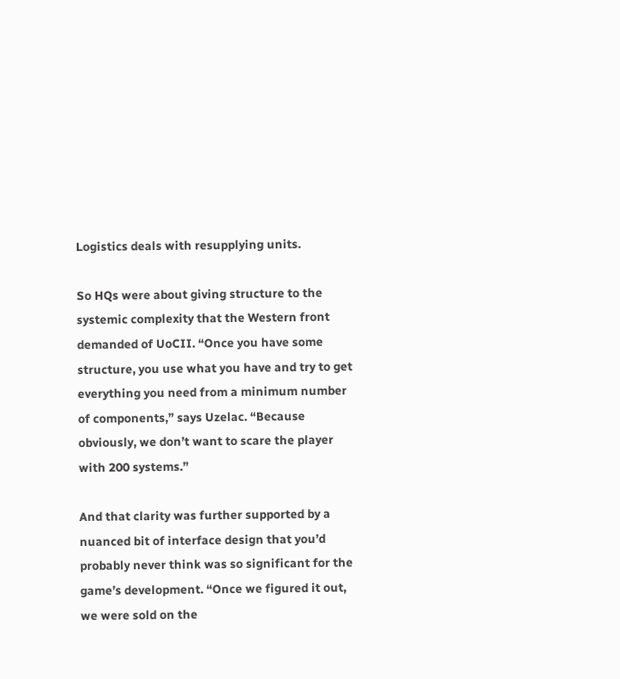Logistics deals with resupplying units.

So HQs were about giving structure to the systemic complexity that the Western front demanded of UoCII. “Once you have some structure, you use what you have and try to get everything you need from a minimum number of components,” says Uzelac. “Because obviously, we don’t want to scare the player with 200 systems.”

And that clarity was further supported by a nuanced bit of interface design that you’d probably never think was so significant for the game’s development. “Once we figured it out, we were sold on the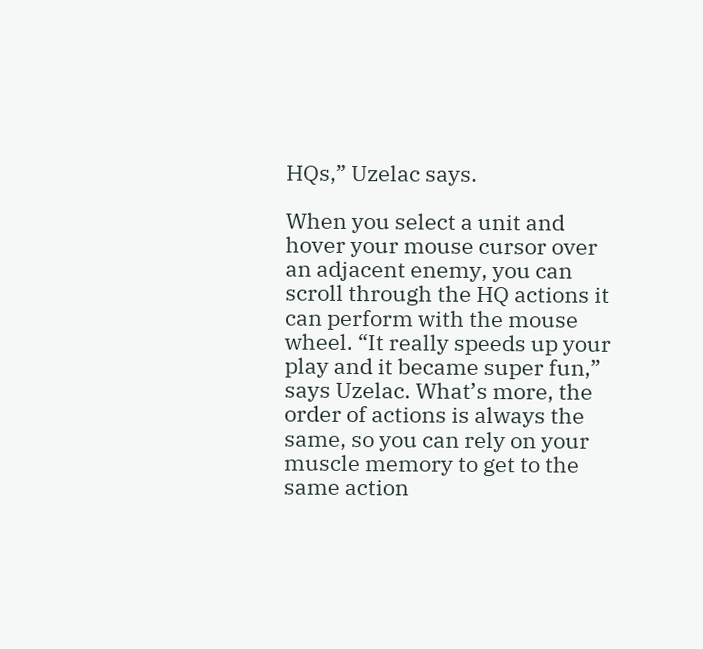HQs,” Uzelac says.

When you select a unit and hover your mouse cursor over an adjacent enemy, you can scroll through the HQ actions it can perform with the mouse wheel. “It really speeds up your play and it became super fun,” says Uzelac. What’s more, the order of actions is always the same, so you can rely on your muscle memory to get to the same action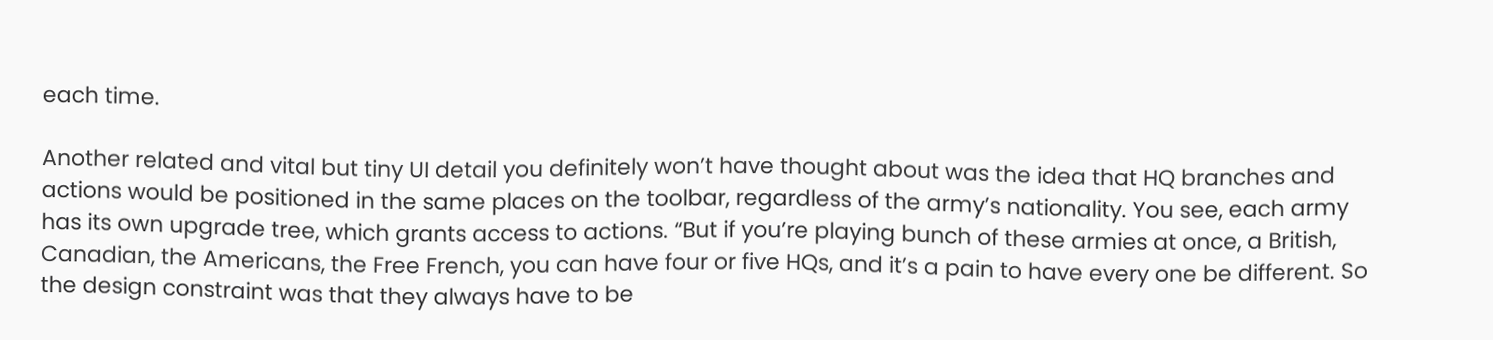each time.

Another related and vital but tiny UI detail you definitely won’t have thought about was the idea that HQ branches and actions would be positioned in the same places on the toolbar, regardless of the army’s nationality. You see, each army has its own upgrade tree, which grants access to actions. “But if you’re playing bunch of these armies at once, a British, Canadian, the Americans, the Free French, you can have four or five HQs, and it’s a pain to have every one be different. So the design constraint was that they always have to be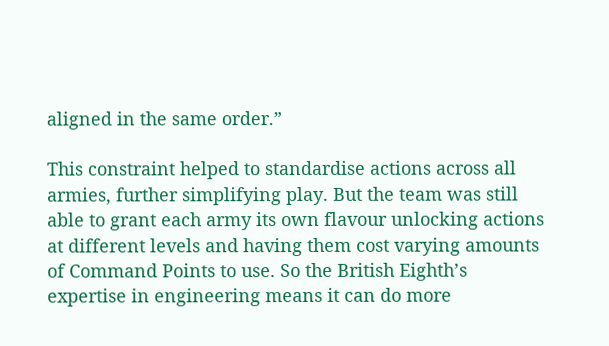aligned in the same order.”

This constraint helped to standardise actions across all armies, further simplifying play. But the team was still able to grant each army its own flavour unlocking actions at different levels and having them cost varying amounts of Command Points to use. So the British Eighth’s expertise in engineering means it can do more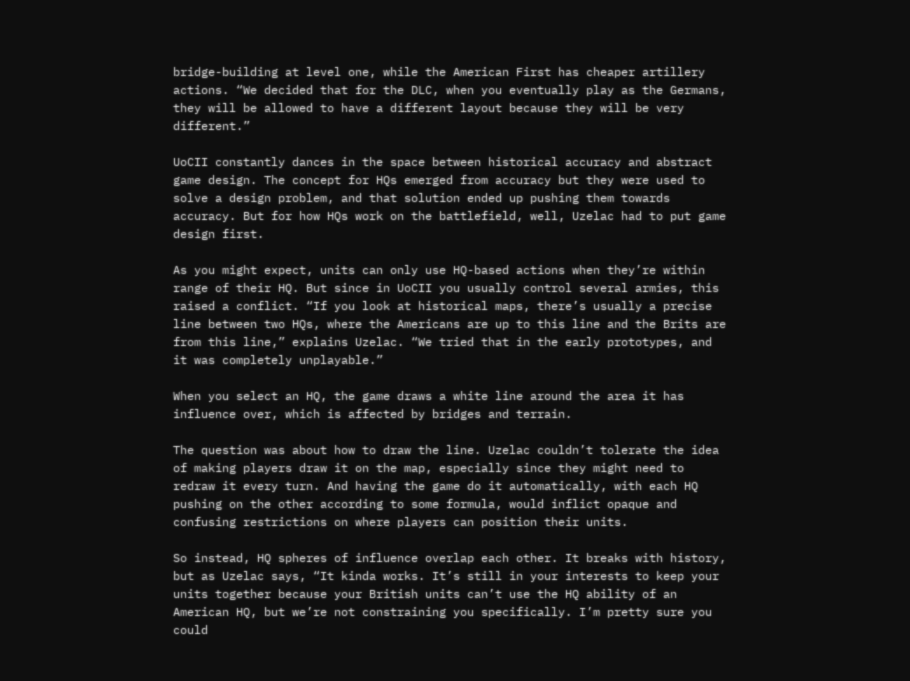bridge-building at level one, while the American First has cheaper artillery actions. “We decided that for the DLC, when you eventually play as the Germans, they will be allowed to have a different layout because they will be very different.”

UoCII constantly dances in the space between historical accuracy and abstract game design. The concept for HQs emerged from accuracy but they were used to solve a design problem, and that solution ended up pushing them towards accuracy. But for how HQs work on the battlefield, well, Uzelac had to put game design first.

As you might expect, units can only use HQ-based actions when they’re within range of their HQ. But since in UoCII you usually control several armies, this raised a conflict. “If you look at historical maps, there’s usually a precise line between two HQs, where the Americans are up to this line and the Brits are from this line,” explains Uzelac. “We tried that in the early prototypes, and it was completely unplayable.”

When you select an HQ, the game draws a white line around the area it has influence over, which is affected by bridges and terrain.

The question was about how to draw the line. Uzelac couldn’t tolerate the idea of making players draw it on the map, especially since they might need to redraw it every turn. And having the game do it automatically, with each HQ pushing on the other according to some formula, would inflict opaque and confusing restrictions on where players can position their units.

So instead, HQ spheres of influence overlap each other. It breaks with history, but as Uzelac says, “It kinda works. It’s still in your interests to keep your units together because your British units can’t use the HQ ability of an American HQ, but we’re not constraining you specifically. I’m pretty sure you could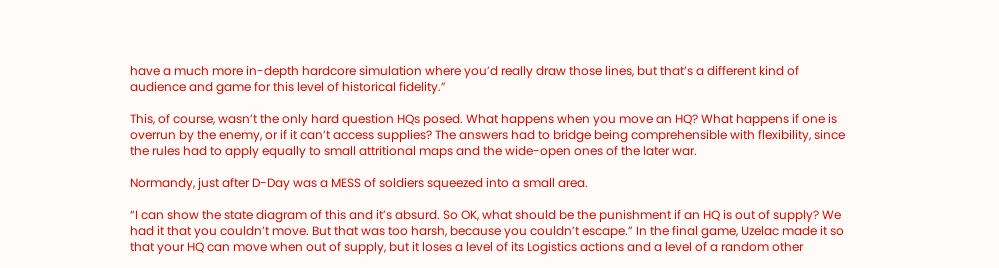have a much more in-depth hardcore simulation where you’d really draw those lines, but that’s a different kind of audience and game for this level of historical fidelity.”

This, of course, wasn’t the only hard question HQs posed. What happens when you move an HQ? What happens if one is overrun by the enemy, or if it can’t access supplies? The answers had to bridge being comprehensible with flexibility, since the rules had to apply equally to small attritional maps and the wide-open ones of the later war.

Normandy, just after D-Day was a MESS of soldiers squeezed into a small area.

“I can show the state diagram of this and it’s absurd. So OK, what should be the punishment if an HQ is out of supply? We had it that you couldn’t move. But that was too harsh, because you couldn’t escape.” In the final game, Uzelac made it so that your HQ can move when out of supply, but it loses a level of its Logistics actions and a level of a random other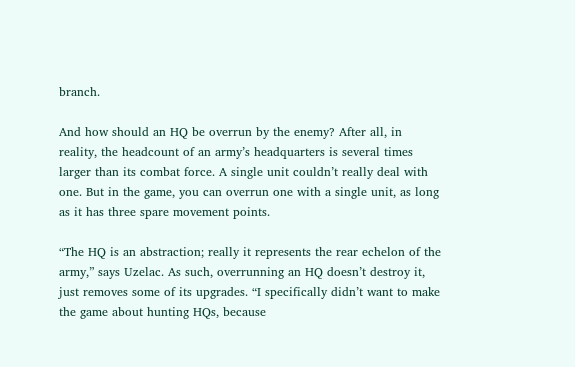branch.

And how should an HQ be overrun by the enemy? After all, in reality, the headcount of an army’s headquarters is several times larger than its combat force. A single unit couldn’t really deal with one. But in the game, you can overrun one with a single unit, as long as it has three spare movement points.

“The HQ is an abstraction; really it represents the rear echelon of the army,” says Uzelac. As such, overrunning an HQ doesn’t destroy it, just removes some of its upgrades. “I specifically didn’t want to make the game about hunting HQs, because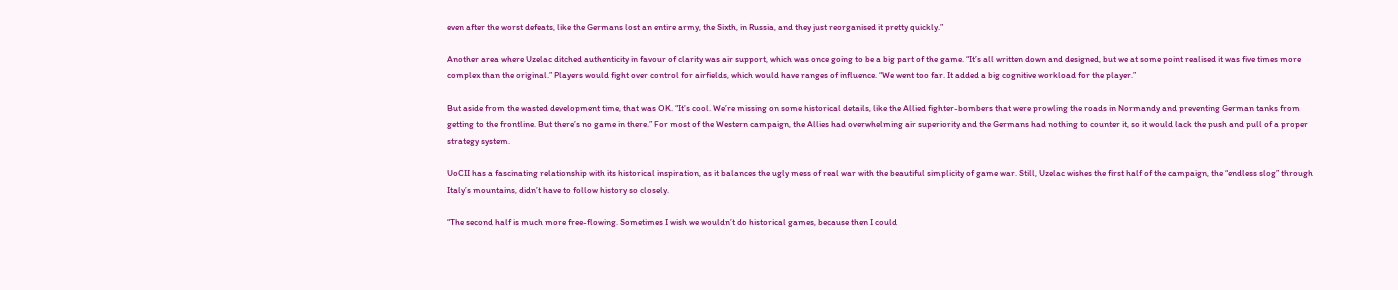even after the worst defeats, like the Germans lost an entire army, the Sixth, in Russia, and they just reorganised it pretty quickly.”

Another area where Uzelac ditched authenticity in favour of clarity was air support, which was once going to be a big part of the game. “It’s all written down and designed, but we at some point realised it was five times more complex than the original.” Players would fight over control for airfields, which would have ranges of influence. “We went too far. It added a big cognitive workload for the player.”

But aside from the wasted development time, that was OK. “It’s cool. We’re missing on some historical details, like the Allied fighter-bombers that were prowling the roads in Normandy and preventing German tanks from getting to the frontline. But there’s no game in there.” For most of the Western campaign, the Allies had overwhelming air superiority and the Germans had nothing to counter it, so it would lack the push and pull of a proper strategy system.

UoCII has a fascinating relationship with its historical inspiration, as it balances the ugly mess of real war with the beautiful simplicity of game war. Still, Uzelac wishes the first half of the campaign, the “endless slog” through Italy’s mountains, didn’t have to follow history so closely.

“The second half is much more free-flowing. Sometimes I wish we wouldn’t do historical games, because then I could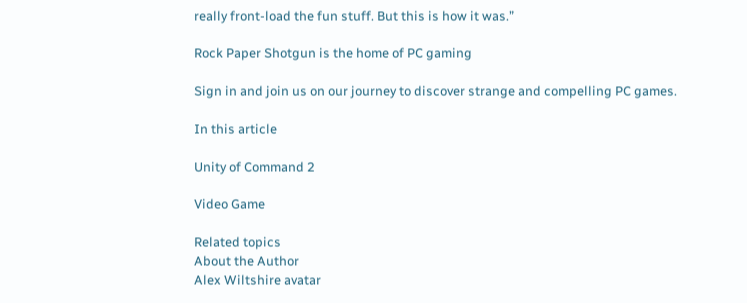really front-load the fun stuff. But this is how it was.”

Rock Paper Shotgun is the home of PC gaming

Sign in and join us on our journey to discover strange and compelling PC games.

In this article

Unity of Command 2

Video Game

Related topics
About the Author
Alex Wiltshire avatar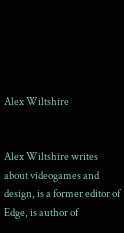Alex Wiltshire


Alex Wiltshire writes about videogames and design, is a former editor of Edge, is author of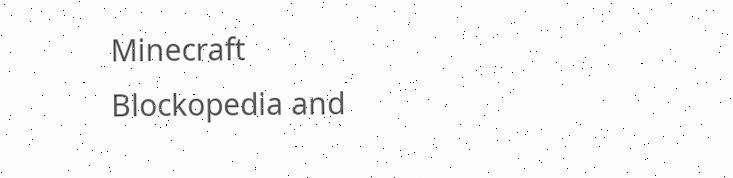Minecraft Blockopedia and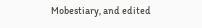Mobestiary, and edited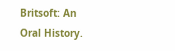Britsoft: An Oral History.